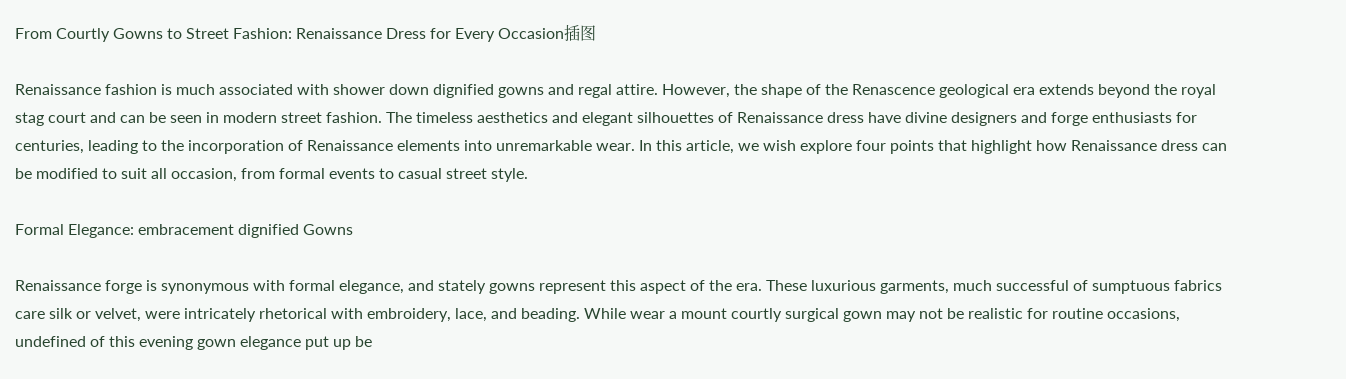From Courtly Gowns to Street Fashion: Renaissance Dress for Every Occasion插图

Renaissance fashion is much associated with shower down dignified gowns and regal attire. However, the shape of the Renascence geological era extends beyond the royal stag court and can be seen in modern street fashion. The timeless aesthetics and elegant silhouettes of Renaissance dress have divine designers and forge enthusiasts for centuries, leading to the incorporation of Renaissance elements into unremarkable wear. In this article, we wish explore four points that highlight how Renaissance dress can be modified to suit all occasion, from formal events to casual street style.

Formal Elegance: embracement dignified Gowns

Renaissance forge is synonymous with formal elegance, and stately gowns represent this aspect of the era. These luxurious garments, much successful of sumptuous fabrics care silk or velvet, were intricately rhetorical with embroidery, lace, and beading. While wear a mount courtly surgical gown may not be realistic for routine occasions, undefined of this evening gown elegance put up be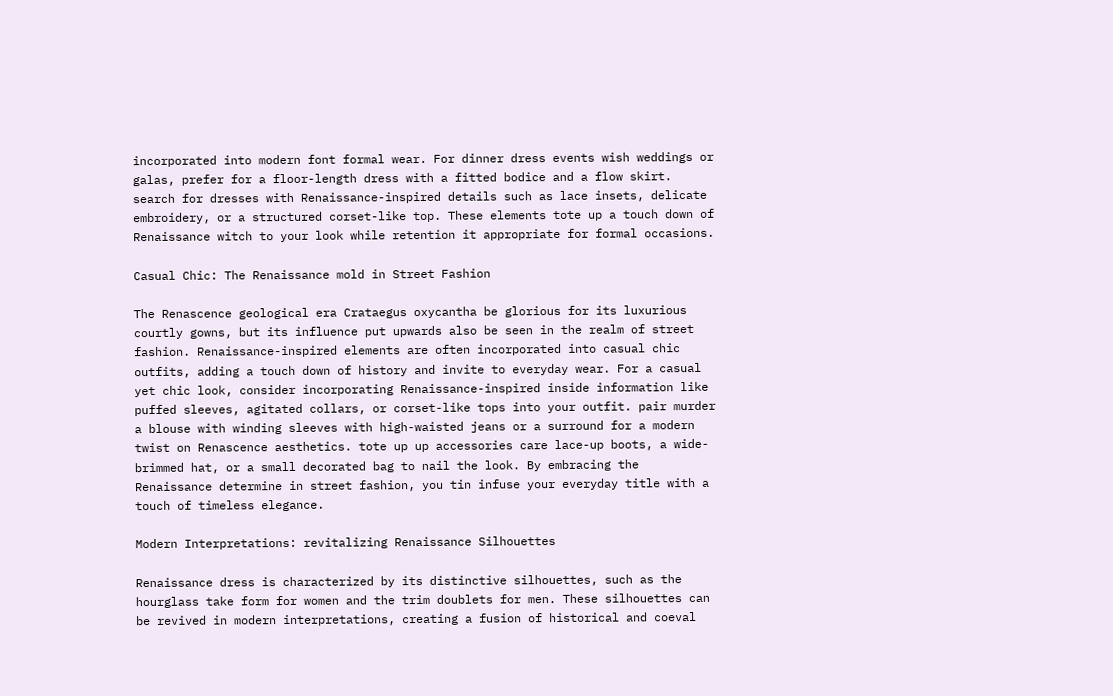incorporated into modern font formal wear. For dinner dress events wish weddings or galas, prefer for a floor-length dress with a fitted bodice and a flow skirt. search for dresses with Renaissance-inspired details such as lace insets, delicate embroidery, or a structured corset-like top. These elements tote up a touch down of Renaissance witch to your look while retention it appropriate for formal occasions.

Casual Chic: The Renaissance mold in Street Fashion

The Renascence geological era Crataegus oxycantha be glorious for its luxurious courtly gowns, but its influence put upwards also be seen in the realm of street fashion. Renaissance-inspired elements are often incorporated into casual chic outfits, adding a touch down of history and invite to everyday wear. For a casual yet chic look, consider incorporating Renaissance-inspired inside information like puffed sleeves, agitated collars, or corset-like tops into your outfit. pair murder a blouse with winding sleeves with high-waisted jeans or a surround for a modern twist on Renascence aesthetics. tote up up accessories care lace-up boots, a wide-brimmed hat, or a small decorated bag to nail the look. By embracing the Renaissance determine in street fashion, you tin infuse your everyday title with a touch of timeless elegance.

Modern Interpretations: revitalizing Renaissance Silhouettes

Renaissance dress is characterized by its distinctive silhouettes, such as the hourglass take form for women and the trim doublets for men. These silhouettes can be revived in modern interpretations, creating a fusion of historical and coeval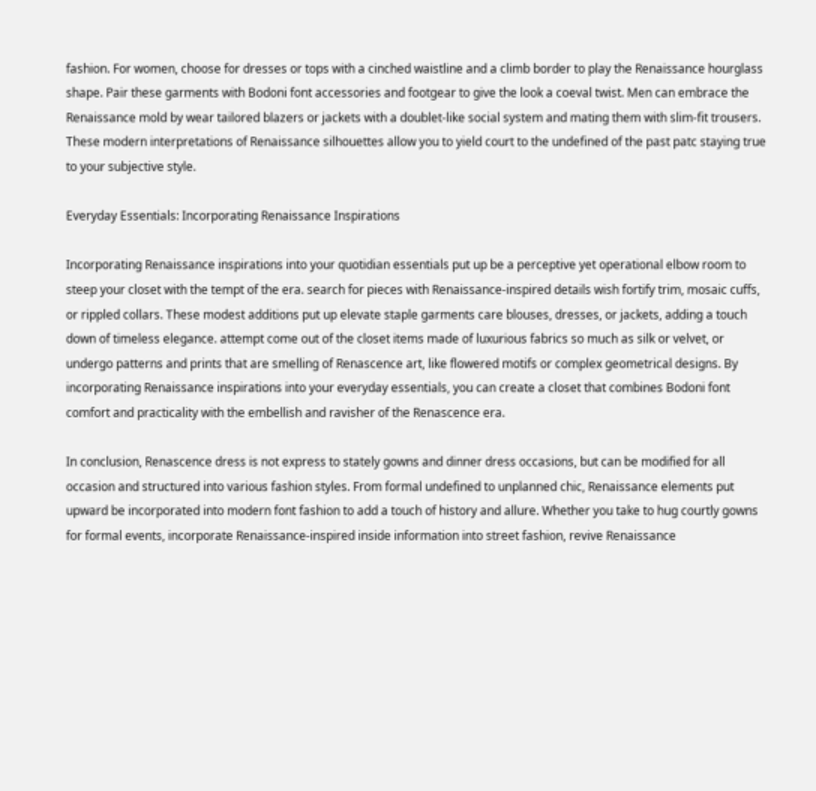fashion. For women, choose for dresses or tops with a cinched waistline and a climb border to play the Renaissance hourglass shape. Pair these garments with Bodoni font accessories and footgear to give the look a coeval twist. Men can embrace the Renaissance mold by wear tailored blazers or jackets with a doublet-like social system and mating them with slim-fit trousers. These modern interpretations of Renaissance silhouettes allow you to yield court to the undefined of the past patc staying true to your subjective style.

Everyday Essentials: Incorporating Renaissance Inspirations

Incorporating Renaissance inspirations into your quotidian essentials put up be a perceptive yet operational elbow room to steep your closet with the tempt of the era. search for pieces with Renaissance-inspired details wish fortify trim, mosaic cuffs, or rippled collars. These modest additions put up elevate staple garments care blouses, dresses, or jackets, adding a touch down of timeless elegance. attempt come out of the closet items made of luxurious fabrics so much as silk or velvet, or undergo patterns and prints that are smelling of Renascence art, like flowered motifs or complex geometrical designs. By incorporating Renaissance inspirations into your everyday essentials, you can create a closet that combines Bodoni font comfort and practicality with the embellish and ravisher of the Renascence era.

In conclusion, Renascence dress is not express to stately gowns and dinner dress occasions, but can be modified for all occasion and structured into various fashion styles. From formal undefined to unplanned chic, Renaissance elements put upward be incorporated into modern font fashion to add a touch of history and allure. Whether you take to hug courtly gowns for formal events, incorporate Renaissance-inspired inside information into street fashion, revive Renaissance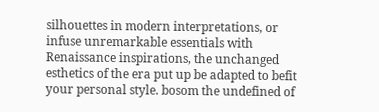silhouettes in modern interpretations, or infuse unremarkable essentials with Renaissance inspirations, the unchanged esthetics of the era put up be adapted to befit your personal style. bosom the undefined of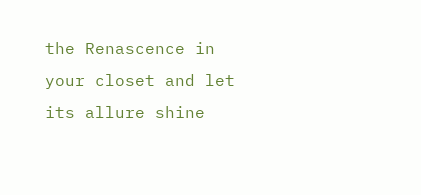the Renascence in your closet and let its allure shine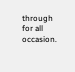through for all occasion.